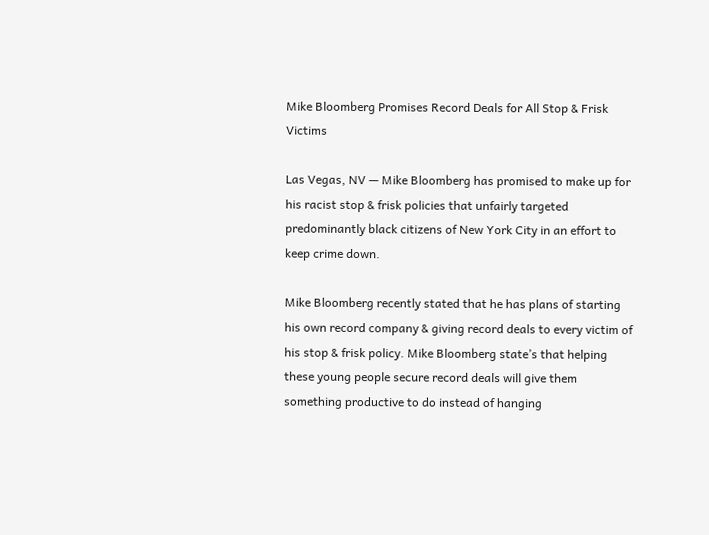Mike Bloomberg Promises Record Deals for All Stop & Frisk Victims

Las Vegas, NV — Mike Bloomberg has promised to make up for his racist stop & frisk policies that unfairly targeted predominantly black citizens of New York City in an effort to keep crime down.

Mike Bloomberg recently stated that he has plans of starting his own record company & giving record deals to every victim of his stop & frisk policy. Mike Bloomberg state’s that helping these young people secure record deals will give them something productive to do instead of hanging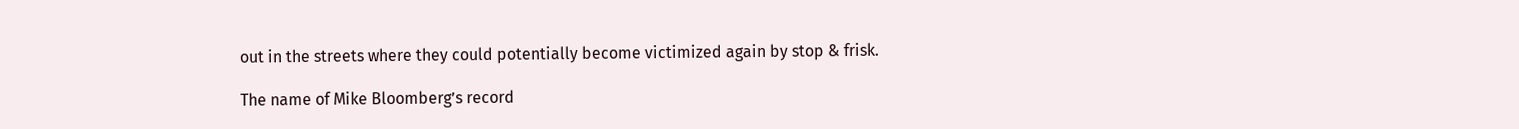out in the streets where they could potentially become victimized again by stop & frisk.

The name of Mike Bloomberg’s record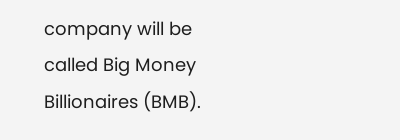company will be called Big Money Billionaires (BMB).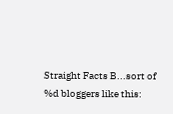Straight Facts B...sort of
%d bloggers like this: